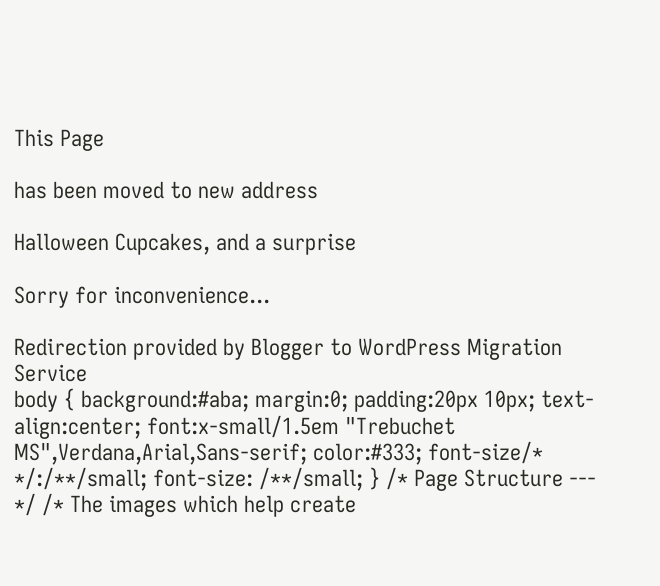This Page

has been moved to new address

Halloween Cupcakes, and a surprise

Sorry for inconvenience...

Redirection provided by Blogger to WordPress Migration Service
body { background:#aba; margin:0; padding:20px 10px; text-align:center; font:x-small/1.5em "Trebuchet MS",Verdana,Arial,Sans-serif; color:#333; font-size/* */:/**/small; font-size: /**/small; } /* Page Structure --- */ /* The images which help create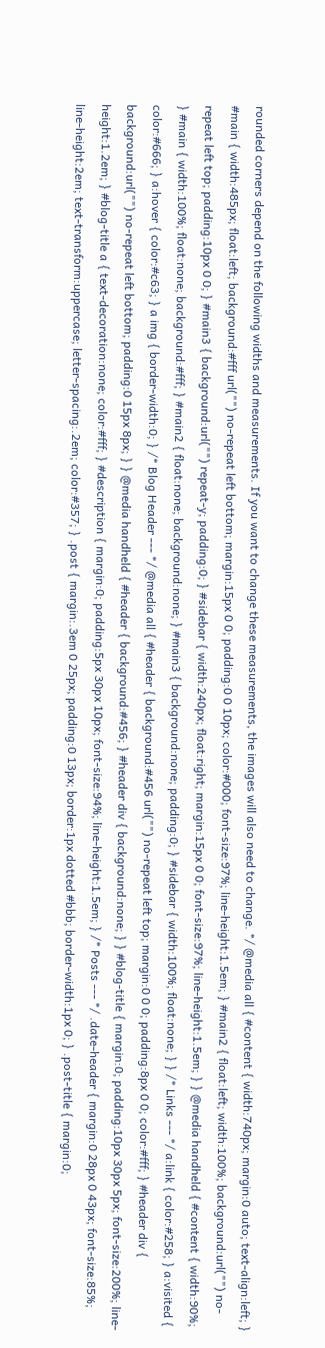rounded corners depend on the following widths and measurements. If you want to change these measurements, the images will also need to change. */ @media all { #content { width:740px; margin:0 auto; text-align:left; } #main { width:485px; float:left; background:#fff url("") no-repeat left bottom; margin:15px 0 0; padding:0 0 10px; color:#000; font-size:97%; line-height:1.5em; } #main2 { float:left; width:100%; background:url("") no-repeat left top; padding:10px 0 0; } #main3 { background:url("") repeat-y; padding:0; } #sidebar { width:240px; float:right; margin:15px 0 0; font-size:97%; line-height:1.5em; } } @media handheld { #content { width:90%; } #main { width:100%; float:none; background:#fff; } #main2 { float:none; background:none; } #main3 { background:none; padding:0; } #sidebar { width:100%; float:none; } } /* Links --- */ a:link { color:#258; } a:visited { color:#666; } a:hover { color:#c63; } a img { border-width:0; } /* Blog Header --- */ @media all { #header { background:#456 url("") no-repeat left top; margin:0 0 0; padding:8px 0 0; color:#fff; } #header div { background:url("") no-repeat left bottom; padding:0 15px 8px; } } @media handheld { #header { background:#456; } #header div { background:none; } } #blog-title { margin:0; padding:10px 30px 5px; font-size:200%; line-height:1.2em; } #blog-title a { text-decoration:none; color:#fff; } #description { margin:0; padding:5px 30px 10px; font-size:94%; line-height:1.5em; } /* Posts --- */ .date-header { margin:0 28px 0 43px; font-size:85%; line-height:2em; text-transform:uppercase; letter-spacing:.2em; color:#357; } .post { margin:.3em 0 25px; padding:0 13px; border:1px dotted #bbb; border-width:1px 0; } .post-title { margin:0;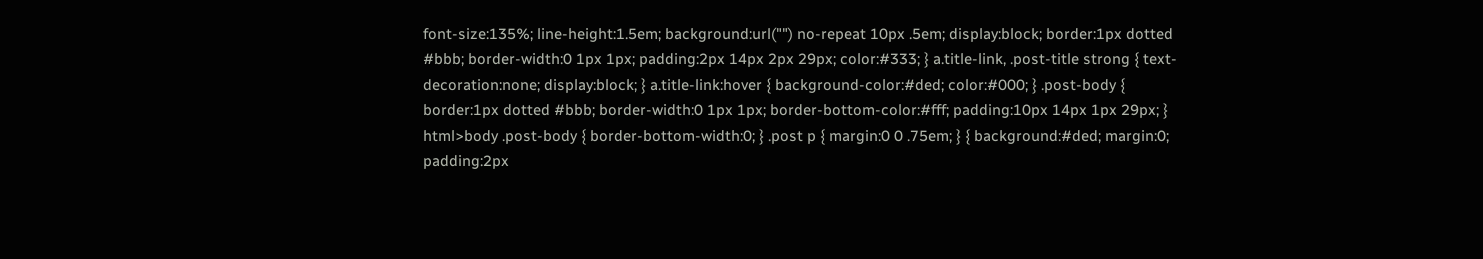font-size:135%; line-height:1.5em; background:url("") no-repeat 10px .5em; display:block; border:1px dotted #bbb; border-width:0 1px 1px; padding:2px 14px 2px 29px; color:#333; } a.title-link, .post-title strong { text-decoration:none; display:block; } a.title-link:hover { background-color:#ded; color:#000; } .post-body { border:1px dotted #bbb; border-width:0 1px 1px; border-bottom-color:#fff; padding:10px 14px 1px 29px; } html>body .post-body { border-bottom-width:0; } .post p { margin:0 0 .75em; } { background:#ded; margin:0; padding:2px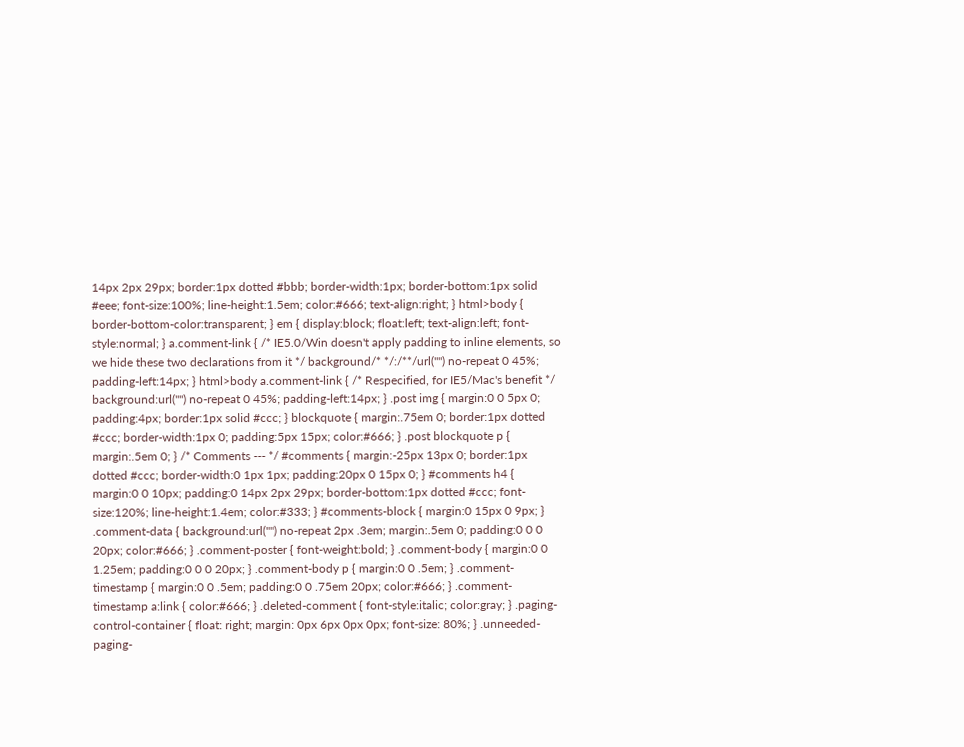14px 2px 29px; border:1px dotted #bbb; border-width:1px; border-bottom:1px solid #eee; font-size:100%; line-height:1.5em; color:#666; text-align:right; } html>body { border-bottom-color:transparent; } em { display:block; float:left; text-align:left; font-style:normal; } a.comment-link { /* IE5.0/Win doesn't apply padding to inline elements, so we hide these two declarations from it */ background/* */:/**/url("") no-repeat 0 45%; padding-left:14px; } html>body a.comment-link { /* Respecified, for IE5/Mac's benefit */ background:url("") no-repeat 0 45%; padding-left:14px; } .post img { margin:0 0 5px 0; padding:4px; border:1px solid #ccc; } blockquote { margin:.75em 0; border:1px dotted #ccc; border-width:1px 0; padding:5px 15px; color:#666; } .post blockquote p { margin:.5em 0; } /* Comments --- */ #comments { margin:-25px 13px 0; border:1px dotted #ccc; border-width:0 1px 1px; padding:20px 0 15px 0; } #comments h4 { margin:0 0 10px; padding:0 14px 2px 29px; border-bottom:1px dotted #ccc; font-size:120%; line-height:1.4em; color:#333; } #comments-block { margin:0 15px 0 9px; } .comment-data { background:url("") no-repeat 2px .3em; margin:.5em 0; padding:0 0 0 20px; color:#666; } .comment-poster { font-weight:bold; } .comment-body { margin:0 0 1.25em; padding:0 0 0 20px; } .comment-body p { margin:0 0 .5em; } .comment-timestamp { margin:0 0 .5em; padding:0 0 .75em 20px; color:#666; } .comment-timestamp a:link { color:#666; } .deleted-comment { font-style:italic; color:gray; } .paging-control-container { float: right; margin: 0px 6px 0px 0px; font-size: 80%; } .unneeded-paging-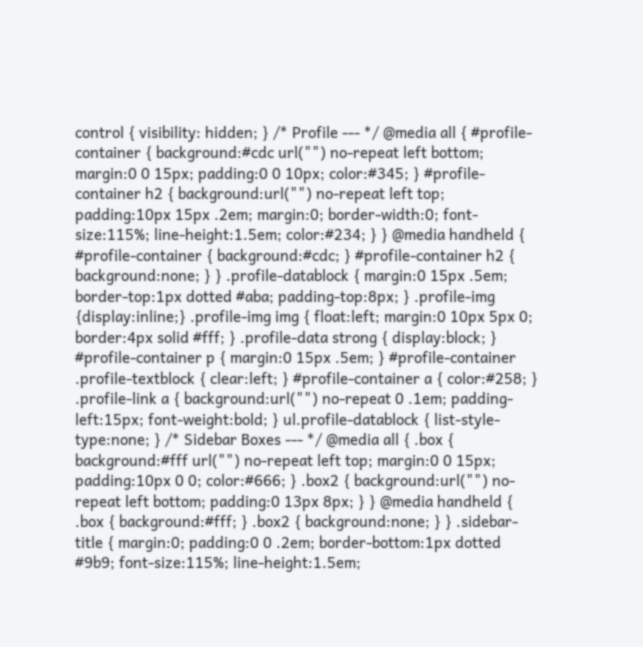control { visibility: hidden; } /* Profile --- */ @media all { #profile-container { background:#cdc url("") no-repeat left bottom; margin:0 0 15px; padding:0 0 10px; color:#345; } #profile-container h2 { background:url("") no-repeat left top; padding:10px 15px .2em; margin:0; border-width:0; font-size:115%; line-height:1.5em; color:#234; } } @media handheld { #profile-container { background:#cdc; } #profile-container h2 { background:none; } } .profile-datablock { margin:0 15px .5em; border-top:1px dotted #aba; padding-top:8px; } .profile-img {display:inline;} .profile-img img { float:left; margin:0 10px 5px 0; border:4px solid #fff; } .profile-data strong { display:block; } #profile-container p { margin:0 15px .5em; } #profile-container .profile-textblock { clear:left; } #profile-container a { color:#258; } .profile-link a { background:url("") no-repeat 0 .1em; padding-left:15px; font-weight:bold; } ul.profile-datablock { list-style-type:none; } /* Sidebar Boxes --- */ @media all { .box { background:#fff url("") no-repeat left top; margin:0 0 15px; padding:10px 0 0; color:#666; } .box2 { background:url("") no-repeat left bottom; padding:0 13px 8px; } } @media handheld { .box { background:#fff; } .box2 { background:none; } } .sidebar-title { margin:0; padding:0 0 .2em; border-bottom:1px dotted #9b9; font-size:115%; line-height:1.5em;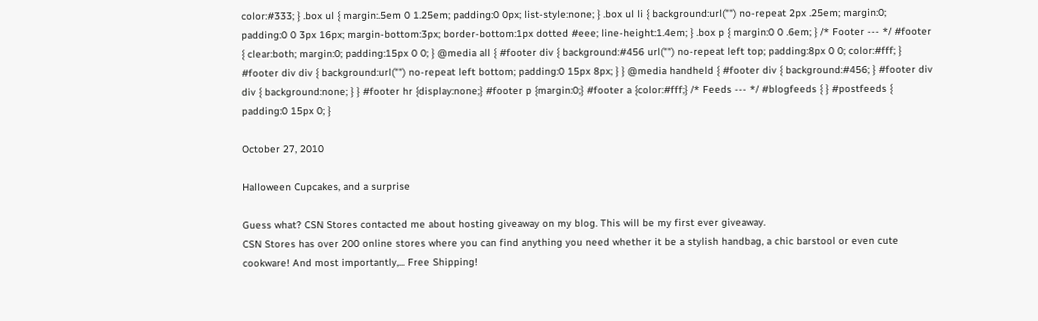color:#333; } .box ul { margin:.5em 0 1.25em; padding:0 0px; list-style:none; } .box ul li { background:url("") no-repeat 2px .25em; margin:0; padding:0 0 3px 16px; margin-bottom:3px; border-bottom:1px dotted #eee; line-height:1.4em; } .box p { margin:0 0 .6em; } /* Footer --- */ #footer { clear:both; margin:0; padding:15px 0 0; } @media all { #footer div { background:#456 url("") no-repeat left top; padding:8px 0 0; color:#fff; } #footer div div { background:url("") no-repeat left bottom; padding:0 15px 8px; } } @media handheld { #footer div { background:#456; } #footer div div { background:none; } } #footer hr {display:none;} #footer p {margin:0;} #footer a {color:#fff;} /* Feeds --- */ #blogfeeds { } #postfeeds { padding:0 15px 0; }

October 27, 2010

Halloween Cupcakes, and a surprise

Guess what? CSN Stores contacted me about hosting giveaway on my blog. This will be my first ever giveaway.
CSN Stores has over 200 online stores where you can find anything you need whether it be a stylish handbag, a chic barstool or even cute cookware! And most importantly,... Free Shipping!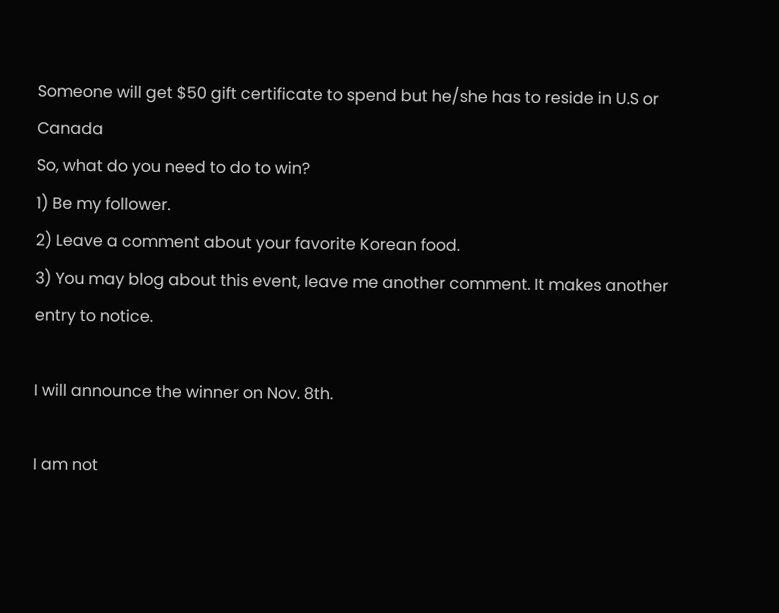Someone will get $50 gift certificate to spend but he/she has to reside in U.S or Canada
So, what do you need to do to win?
1) Be my follower.
2) Leave a comment about your favorite Korean food.
3) You may blog about this event, leave me another comment. It makes another entry to notice.

I will announce the winner on Nov. 8th.

I am not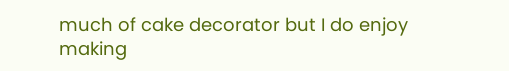much of cake decorator but I do enjoy making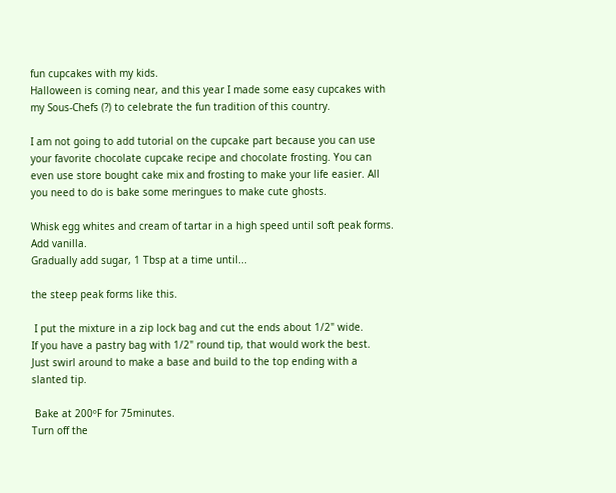fun cupcakes with my kids.
Halloween is coming near, and this year I made some easy cupcakes with my Sous-Chefs (?) to celebrate the fun tradition of this country.

I am not going to add tutorial on the cupcake part because you can use your favorite chocolate cupcake recipe and chocolate frosting. You can even use store bought cake mix and frosting to make your life easier. All you need to do is bake some meringues to make cute ghosts.

Whisk egg whites and cream of tartar in a high speed until soft peak forms.
Add vanilla.
Gradually add sugar, 1 Tbsp at a time until...

the steep peak forms like this.

 I put the mixture in a zip lock bag and cut the ends about 1/2" wide.
If you have a pastry bag with 1/2" round tip, that would work the best.
Just swirl around to make a base and build to the top ending with a slanted tip.

 Bake at 200ºF for 75minutes.
Turn off the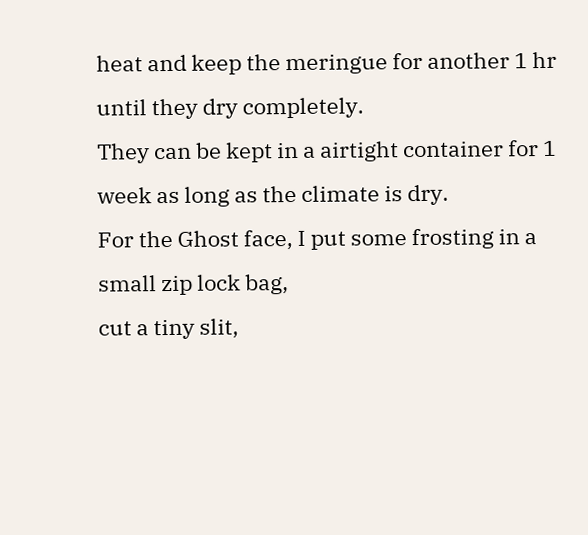heat and keep the meringue for another 1 hr until they dry completely.
They can be kept in a airtight container for 1 week as long as the climate is dry.
For the Ghost face, I put some frosting in a small zip lock bag,
cut a tiny slit,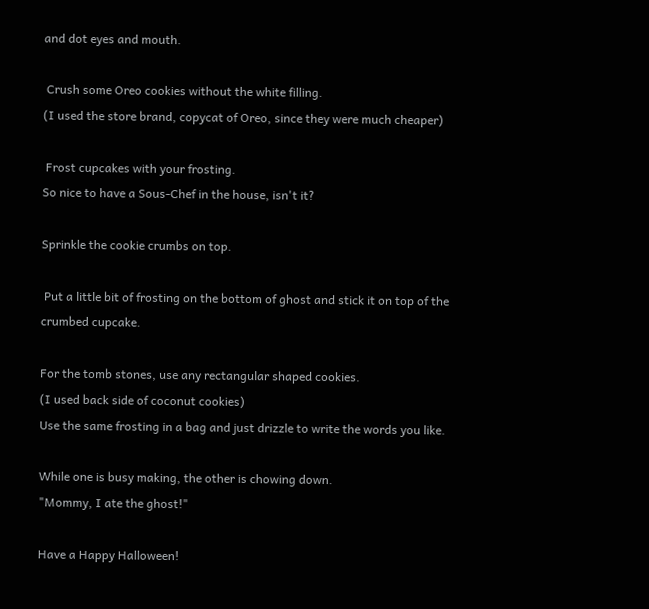and dot eyes and mouth.

 Crush some Oreo cookies without the white filling.
(I used the store brand, copycat of Oreo, since they were much cheaper)

 Frost cupcakes with your frosting.
So nice to have a Sous-Chef in the house, isn't it?

Sprinkle the cookie crumbs on top.

 Put a little bit of frosting on the bottom of ghost and stick it on top of the crumbed cupcake.

For the tomb stones, use any rectangular shaped cookies.
(I used back side of coconut cookies)
Use the same frosting in a bag and just drizzle to write the words you like.

While one is busy making, the other is chowing down.
"Mommy, I ate the ghost!"

Have a Happy Halloween!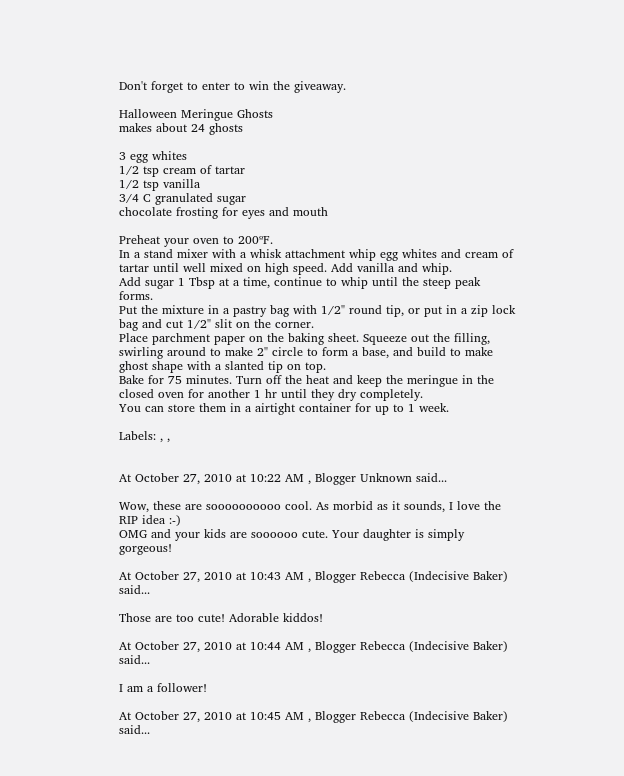Don't forget to enter to win the giveaway.

Halloween Meringue Ghosts
makes about 24 ghosts

3 egg whites
1/2 tsp cream of tartar
1/2 tsp vanilla
3/4 C granulated sugar
chocolate frosting for eyes and mouth

Preheat your oven to 200ºF.
In a stand mixer with a whisk attachment whip egg whites and cream of tartar until well mixed on high speed. Add vanilla and whip.
Add sugar 1 Tbsp at a time, continue to whip until the steep peak forms.
Put the mixture in a pastry bag with 1/2" round tip, or put in a zip lock bag and cut 1/2" slit on the corner.
Place parchment paper on the baking sheet. Squeeze out the filling, swirling around to make 2" circle to form a base, and build to make ghost shape with a slanted tip on top.
Bake for 75 minutes. Turn off the heat and keep the meringue in the closed oven for another 1 hr until they dry completely.
You can store them in a airtight container for up to 1 week.

Labels: , ,


At October 27, 2010 at 10:22 AM , Blogger Unknown said...

Wow, these are soooooooooo cool. As morbid as it sounds, I love the RIP idea :-)
OMG and your kids are soooooo cute. Your daughter is simply gorgeous!

At October 27, 2010 at 10:43 AM , Blogger Rebecca (Indecisive Baker) said...

Those are too cute! Adorable kiddos!

At October 27, 2010 at 10:44 AM , Blogger Rebecca (Indecisive Baker) said...

I am a follower!

At October 27, 2010 at 10:45 AM , Blogger Rebecca (Indecisive Baker) said...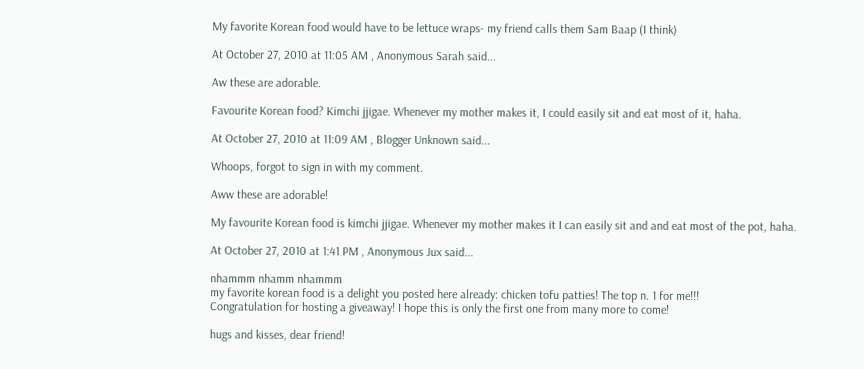My favorite Korean food would have to be lettuce wraps- my friend calls them Sam Baap (I think)

At October 27, 2010 at 11:05 AM , Anonymous Sarah said...

Aw these are adorable.

Favourite Korean food? Kimchi jjigae. Whenever my mother makes it, I could easily sit and eat most of it, haha.

At October 27, 2010 at 11:09 AM , Blogger Unknown said...

Whoops, forgot to sign in with my comment.

Aww these are adorable!

My favourite Korean food is kimchi jjigae. Whenever my mother makes it I can easily sit and and eat most of the pot, haha.

At October 27, 2010 at 1:41 PM , Anonymous Jux said...

nhammm nhamm nhammm
my favorite korean food is a delight you posted here already: chicken tofu patties! The top n. 1 for me!!!
Congratulation for hosting a giveaway! I hope this is only the first one from many more to come!

hugs and kisses, dear friend!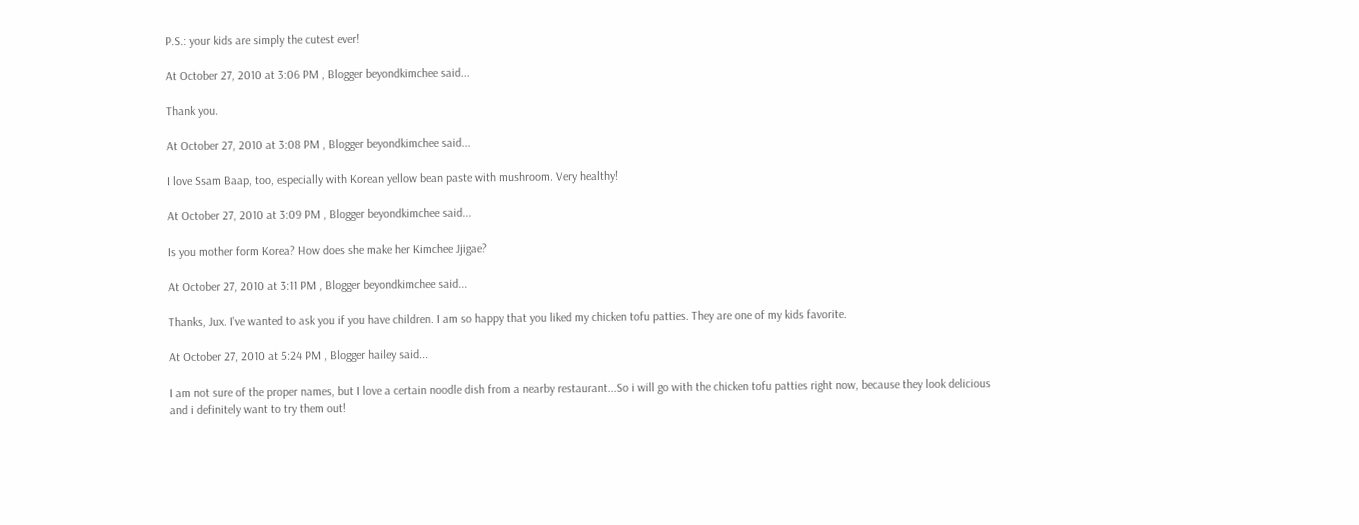P.S.: your kids are simply the cutest ever!

At October 27, 2010 at 3:06 PM , Blogger beyondkimchee said...

Thank you.

At October 27, 2010 at 3:08 PM , Blogger beyondkimchee said...

I love Ssam Baap, too, especially with Korean yellow bean paste with mushroom. Very healthy!

At October 27, 2010 at 3:09 PM , Blogger beyondkimchee said...

Is you mother form Korea? How does she make her Kimchee Jjigae?

At October 27, 2010 at 3:11 PM , Blogger beyondkimchee said...

Thanks, Jux. I've wanted to ask you if you have children. I am so happy that you liked my chicken tofu patties. They are one of my kids favorite.

At October 27, 2010 at 5:24 PM , Blogger hailey said...

I am not sure of the proper names, but I love a certain noodle dish from a nearby restaurant...So i will go with the chicken tofu patties right now, because they look delicious and i definitely want to try them out!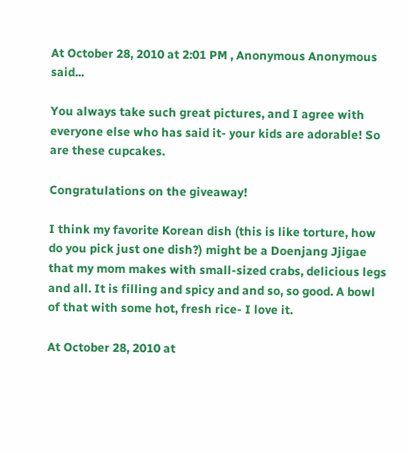At October 28, 2010 at 2:01 PM , Anonymous Anonymous said...

You always take such great pictures, and I agree with everyone else who has said it- your kids are adorable! So are these cupcakes.

Congratulations on the giveaway!

I think my favorite Korean dish (this is like torture, how do you pick just one dish?) might be a Doenjang Jjigae that my mom makes with small-sized crabs, delicious legs and all. It is filling and spicy and and so, so good. A bowl of that with some hot, fresh rice- I love it.

At October 28, 2010 at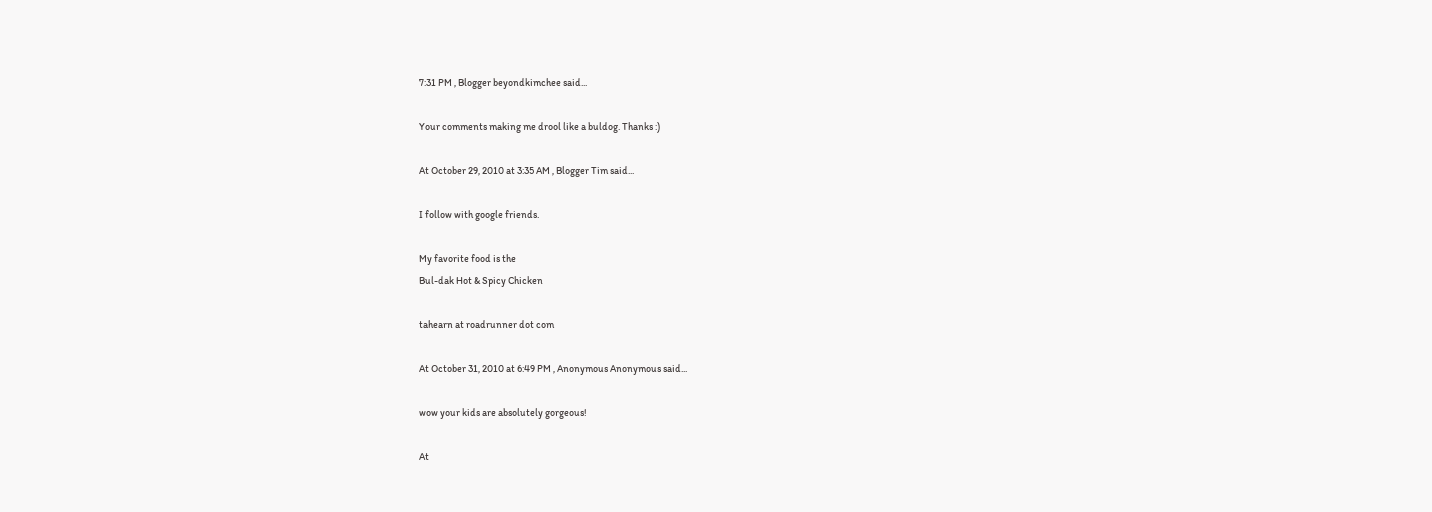7:31 PM , Blogger beyondkimchee said...

Your comments making me drool like a buldog. Thanks :)

At October 29, 2010 at 3:35 AM , Blogger Tim said...

I follow with google friends.

My favorite food is the
Bul-dak Hot & Spicy Chicken

tahearn at roadrunner dot com

At October 31, 2010 at 6:49 PM , Anonymous Anonymous said...

wow your kids are absolutely gorgeous!

At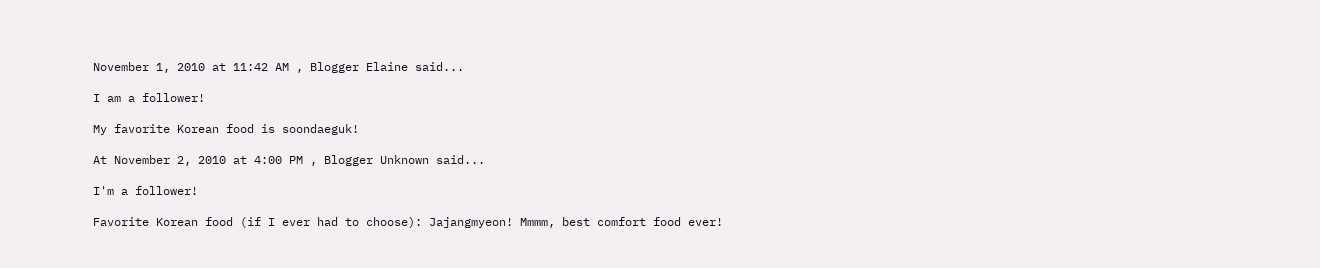November 1, 2010 at 11:42 AM , Blogger Elaine said...

I am a follower!

My favorite Korean food is soondaeguk!

At November 2, 2010 at 4:00 PM , Blogger Unknown said...

I'm a follower!

Favorite Korean food (if I ever had to choose): Jajangmyeon! Mmmm, best comfort food ever!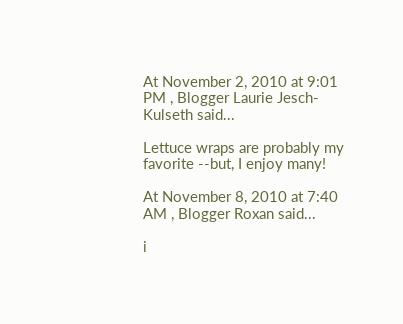At November 2, 2010 at 9:01 PM , Blogger Laurie Jesch-Kulseth said...

Lettuce wraps are probably my favorite --but, I enjoy many!

At November 8, 2010 at 7:40 AM , Blogger Roxan said...

i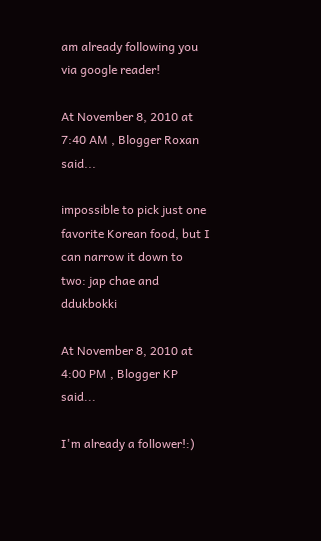am already following you via google reader!

At November 8, 2010 at 7:40 AM , Blogger Roxan said...

impossible to pick just one favorite Korean food, but I can narrow it down to two: jap chae and ddukbokki

At November 8, 2010 at 4:00 PM , Blogger KP said...

I'm already a follower!:)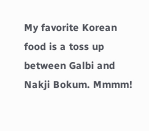My favorite Korean food is a toss up between Galbi and Nakji Bokum. Mmmm!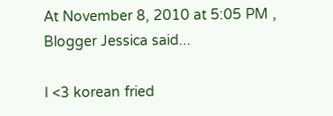At November 8, 2010 at 5:05 PM , Blogger Jessica said...

I <3 korean fried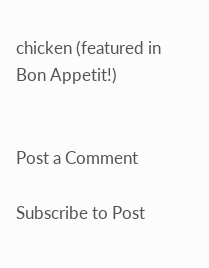chicken (featured in Bon Appetit!)


Post a Comment

Subscribe to Post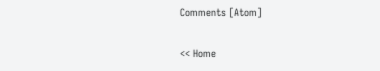Comments [Atom]

<< Home